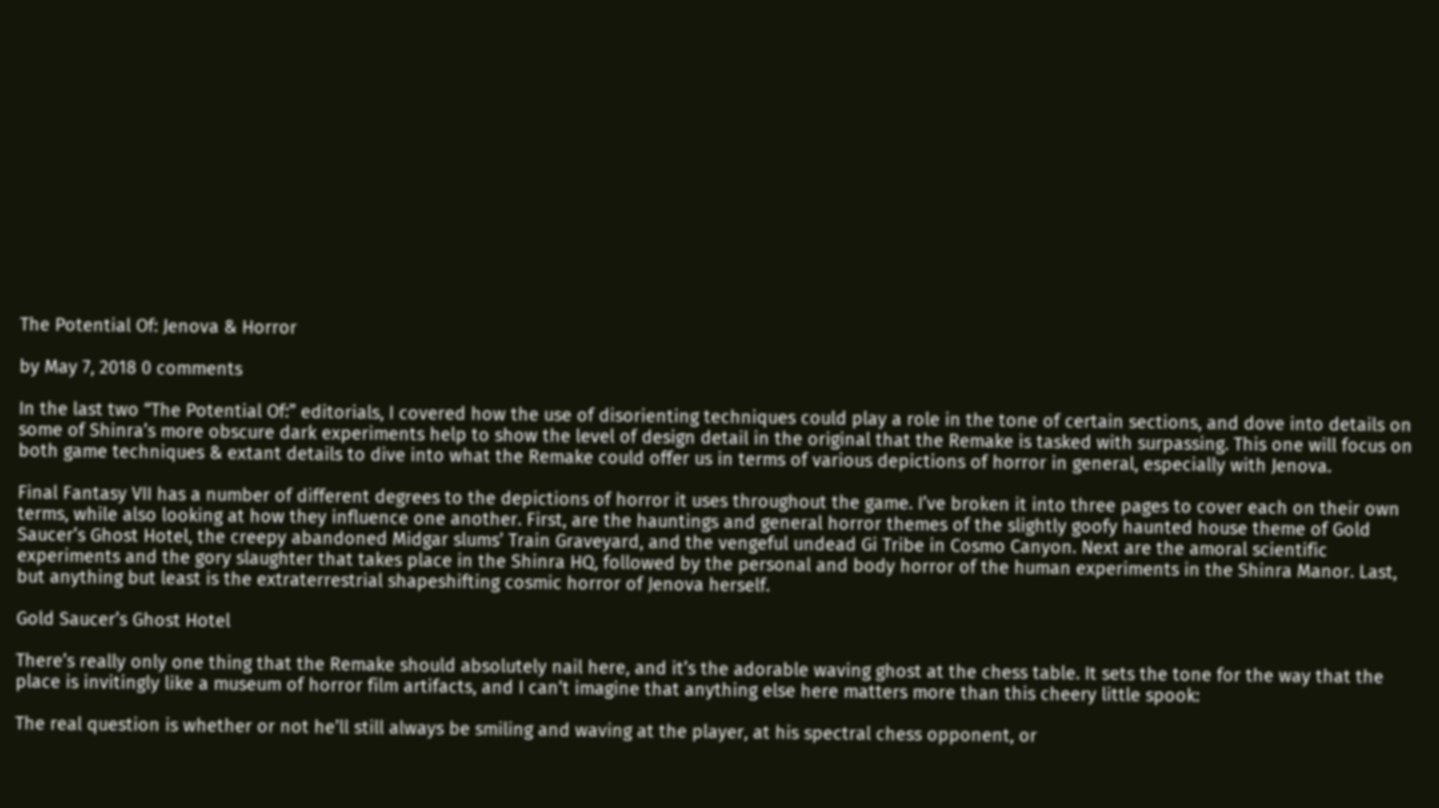The Potential Of: Jenova & Horror

by May 7, 2018 0 comments

In the last two “The Potential Of:” editorials, I covered how the use of disorienting techniques could play a role in the tone of certain sections, and dove into details on some of Shinra’s more obscure dark experiments help to show the level of design detail in the original that the Remake is tasked with surpassing. This one will focus on both game techniques & extant details to dive into what the Remake could offer us in terms of various depictions of horror in general, especially with Jenova.

Final Fantasy VII has a number of different degrees to the depictions of horror it uses throughout the game. I’ve broken it into three pages to cover each on their own terms, while also looking at how they influence one another. First, are the hauntings and general horror themes of the slightly goofy haunted house theme of Gold Saucer’s Ghost Hotel, the creepy abandoned Midgar slums’ Train Graveyard, and the vengeful undead Gi Tribe in Cosmo Canyon. Next are the amoral scientific experiments and the gory slaughter that takes place in the Shinra HQ, followed by the personal and body horror of the human experiments in the Shinra Manor. Last, but anything but least is the extraterrestrial shapeshifting cosmic horror of Jenova herself.

Gold Saucer’s Ghost Hotel

There’s really only one thing that the Remake should absolutely nail here, and it’s the adorable waving ghost at the chess table. It sets the tone for the way that the place is invitingly like a museum of horror film artifacts, and I can’t imagine that anything else here matters more than this cheery little spook:

The real question is whether or not he’ll still always be smiling and waving at the player, at his spectral chess opponent, or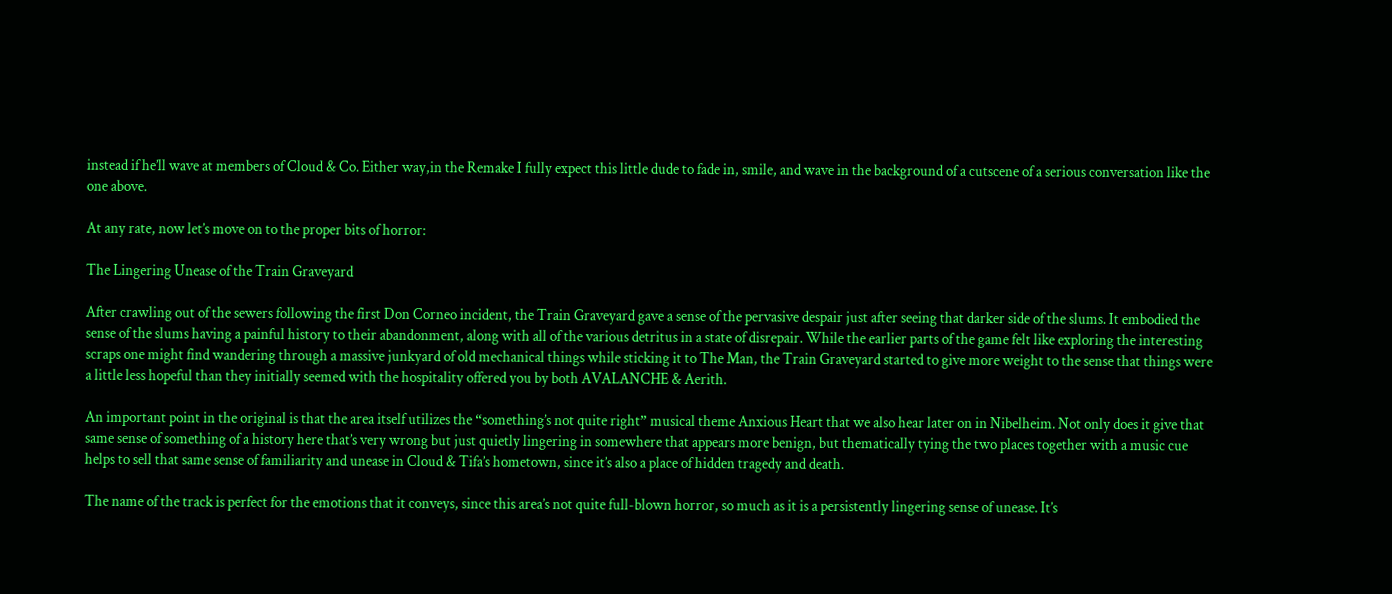instead if he’ll wave at members of Cloud & Co. Either way,in the Remake I fully expect this little dude to fade in, smile, and wave in the background of a cutscene of a serious conversation like the one above.

At any rate, now let’s move on to the proper bits of horror:

The Lingering Unease of the Train Graveyard

After crawling out of the sewers following the first Don Corneo incident, the Train Graveyard gave a sense of the pervasive despair just after seeing that darker side of the slums. It embodied the sense of the slums having a painful history to their abandonment, along with all of the various detritus in a state of disrepair. While the earlier parts of the game felt like exploring the interesting scraps one might find wandering through a massive junkyard of old mechanical things while sticking it to The Man, the Train Graveyard started to give more weight to the sense that things were a little less hopeful than they initially seemed with the hospitality offered you by both AVALANCHE & Aerith.

An important point in the original is that the area itself utilizes the “something’s not quite right” musical theme Anxious Heart that we also hear later on in Nibelheim. Not only does it give that same sense of something of a history here that’s very wrong but just quietly lingering in somewhere that appears more benign, but thematically tying the two places together with a music cue helps to sell that same sense of familiarity and unease in Cloud & Tifa’s hometown, since it’s also a place of hidden tragedy and death.

The name of the track is perfect for the emotions that it conveys, since this area’s not quite full-blown horror, so much as it is a persistently lingering sense of unease. It’s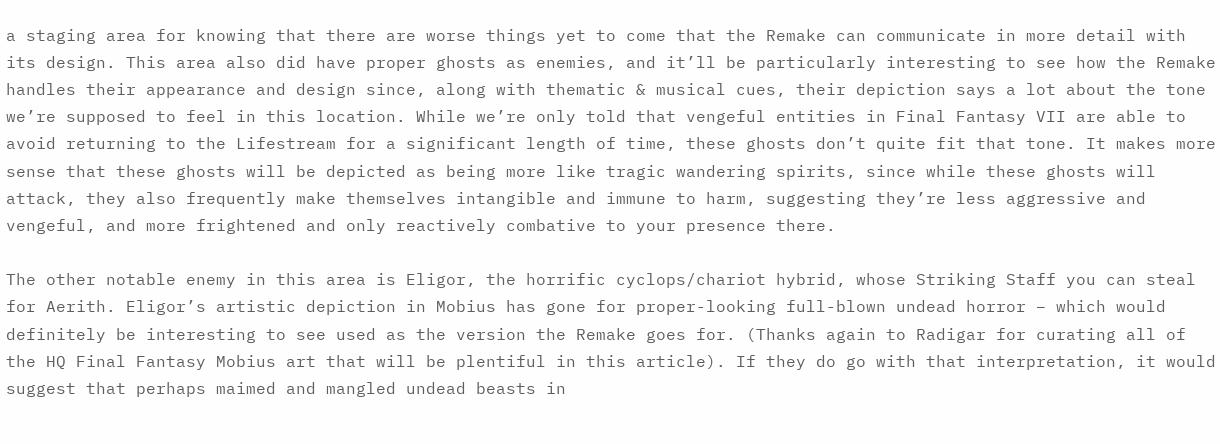a staging area for knowing that there are worse things yet to come that the Remake can communicate in more detail with its design. This area also did have proper ghosts as enemies, and it’ll be particularly interesting to see how the Remake handles their appearance and design since, along with thematic & musical cues, their depiction says a lot about the tone we’re supposed to feel in this location. While we’re only told that vengeful entities in Final Fantasy VII are able to avoid returning to the Lifestream for a significant length of time, these ghosts don’t quite fit that tone. It makes more sense that these ghosts will be depicted as being more like tragic wandering spirits, since while these ghosts will attack, they also frequently make themselves intangible and immune to harm, suggesting they’re less aggressive and vengeful, and more frightened and only reactively combative to your presence there.

The other notable enemy in this area is Eligor, the horrific cyclops/chariot hybrid, whose Striking Staff you can steal for Aerith. Eligor’s artistic depiction in Mobius has gone for proper-looking full-blown undead horror – which would definitely be interesting to see used as the version the Remake goes for. (Thanks again to Radigar for curating all of the HQ Final Fantasy Mobius art that will be plentiful in this article). If they do go with that interpretation, it would suggest that perhaps maimed and mangled undead beasts in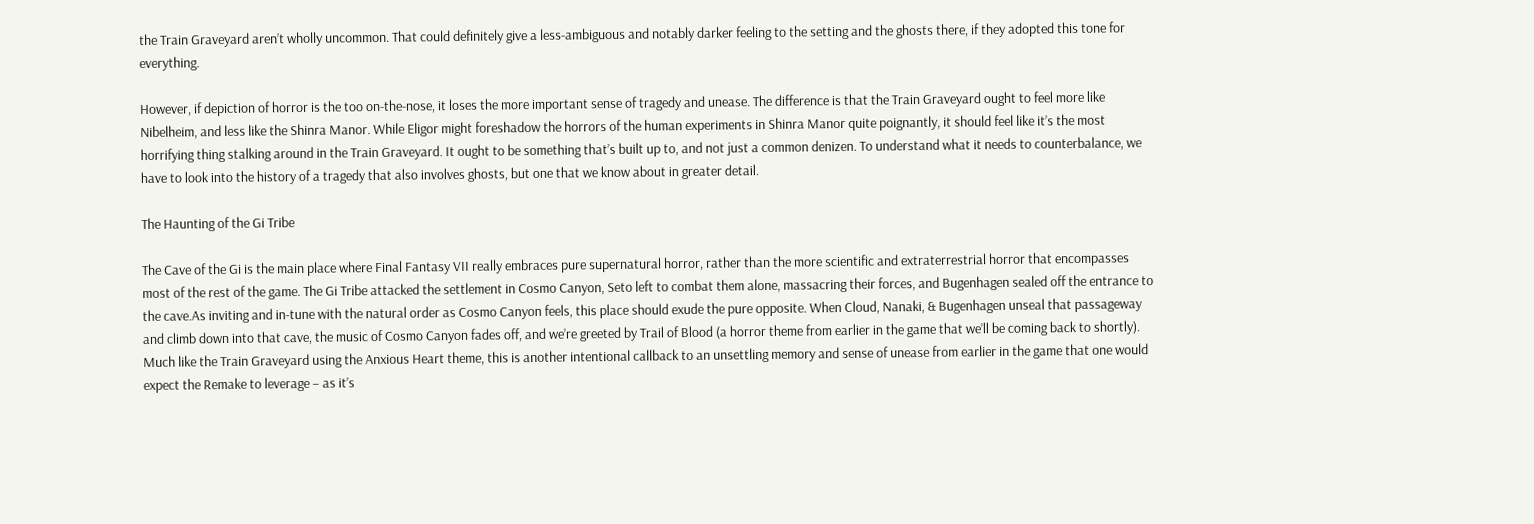the Train Graveyard aren’t wholly uncommon. That could definitely give a less-ambiguous and notably darker feeling to the setting and the ghosts there, if they adopted this tone for everything.

However, if depiction of horror is the too on-the-nose, it loses the more important sense of tragedy and unease. The difference is that the Train Graveyard ought to feel more like Nibelheim, and less like the Shinra Manor. While Eligor might foreshadow the horrors of the human experiments in Shinra Manor quite poignantly, it should feel like it’s the most horrifying thing stalking around in the Train Graveyard. It ought to be something that’s built up to, and not just a common denizen. To understand what it needs to counterbalance, we have to look into the history of a tragedy that also involves ghosts, but one that we know about in greater detail.

The Haunting of the Gi Tribe

The Cave of the Gi is the main place where Final Fantasy VII really embraces pure supernatural horror, rather than the more scientific and extraterrestrial horror that encompasses most of the rest of the game. The Gi Tribe attacked the settlement in Cosmo Canyon, Seto left to combat them alone, massacring their forces, and Bugenhagen sealed off the entrance to the cave.As inviting and in-tune with the natural order as Cosmo Canyon feels, this place should exude the pure opposite. When Cloud, Nanaki, & Bugenhagen unseal that passageway and climb down into that cave, the music of Cosmo Canyon fades off, and we’re greeted by Trail of Blood (a horror theme from earlier in the game that we’ll be coming back to shortly). Much like the Train Graveyard using the Anxious Heart theme, this is another intentional callback to an unsettling memory and sense of unease from earlier in the game that one would expect the Remake to leverage – as it’s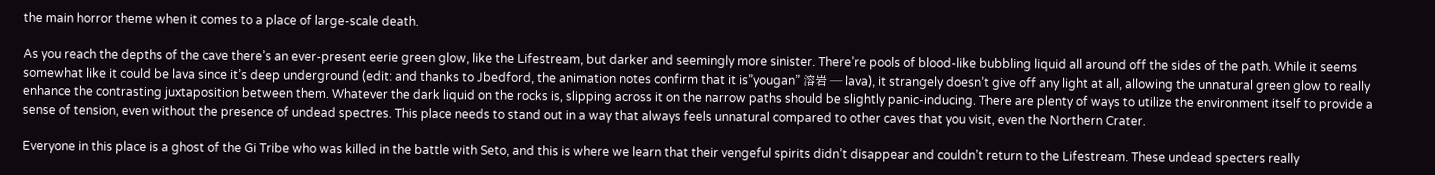the main horror theme when it comes to a place of large-scale death.

As you reach the depths of the cave there’s an ever-present eerie green glow, like the Lifestream, but darker and seemingly more sinister. There’re pools of blood-like bubbling liquid all around off the sides of the path. While it seems somewhat like it could be lava since it’s deep underground (edit: and thanks to Jbedford, the animation notes confirm that it is”yougan” 溶岩 — lava), it strangely doesn’t give off any light at all, allowing the unnatural green glow to really enhance the contrasting juxtaposition between them. Whatever the dark liquid on the rocks is, slipping across it on the narrow paths should be slightly panic-inducing. There are plenty of ways to utilize the environment itself to provide a sense of tension, even without the presence of undead spectres. This place needs to stand out in a way that always feels unnatural compared to other caves that you visit, even the Northern Crater.

Everyone in this place is a ghost of the Gi Tribe who was killed in the battle with Seto, and this is where we learn that their vengeful spirits didn’t disappear and couldn’t return to the Lifestream. These undead specters really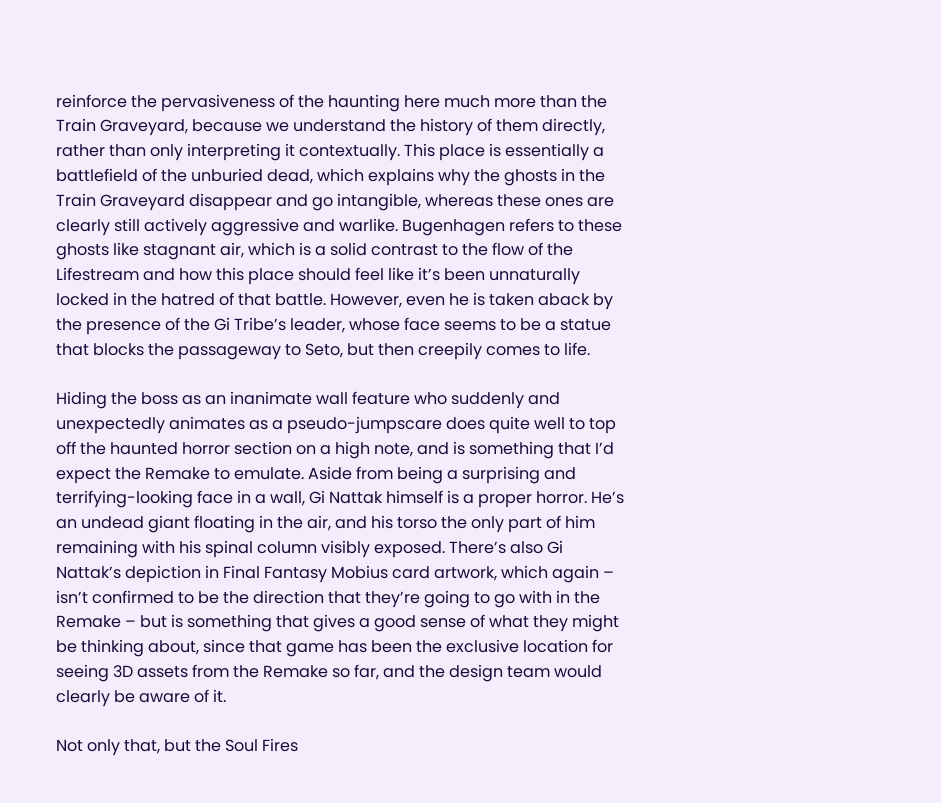reinforce the pervasiveness of the haunting here much more than the Train Graveyard, because we understand the history of them directly, rather than only interpreting it contextually. This place is essentially a battlefield of the unburied dead, which explains why the ghosts in the Train Graveyard disappear and go intangible, whereas these ones are clearly still actively aggressive and warlike. Bugenhagen refers to these ghosts like stagnant air, which is a solid contrast to the flow of the Lifestream and how this place should feel like it’s been unnaturally locked in the hatred of that battle. However, even he is taken aback by the presence of the Gi Tribe’s leader, whose face seems to be a statue that blocks the passageway to Seto, but then creepily comes to life.

Hiding the boss as an inanimate wall feature who suddenly and unexpectedly animates as a pseudo-jumpscare does quite well to top off the haunted horror section on a high note, and is something that I’d expect the Remake to emulate. Aside from being a surprising and terrifying-looking face in a wall, Gi Nattak himself is a proper horror. He’s an undead giant floating in the air, and his torso the only part of him remaining with his spinal column visibly exposed. There’s also Gi Nattak’s depiction in Final Fantasy Mobius card artwork, which again – isn’t confirmed to be the direction that they’re going to go with in the Remake – but is something that gives a good sense of what they might be thinking about, since that game has been the exclusive location for seeing 3D assets from the Remake so far, and the design team would clearly be aware of it.

Not only that, but the Soul Fires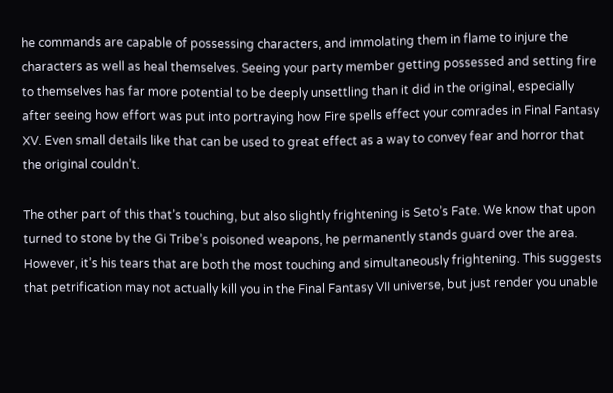he commands are capable of possessing characters, and immolating them in flame to injure the characters as well as heal themselves. Seeing your party member getting possessed and setting fire to themselves has far more potential to be deeply unsettling than it did in the original, especially after seeing how effort was put into portraying how Fire spells effect your comrades in Final Fantasy XV. Even small details like that can be used to great effect as a way to convey fear and horror that the original couldn’t.

The other part of this that’s touching, but also slightly frightening is Seto’s Fate. We know that upon turned to stone by the Gi Tribe’s poisoned weapons, he permanently stands guard over the area. However, it’s his tears that are both the most touching and simultaneously frightening. This suggests that petrification may not actually kill you in the Final Fantasy VII universe, but just render you unable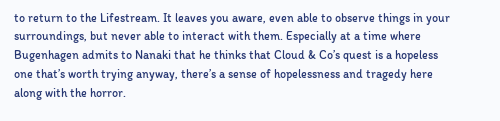to return to the Lifestream. It leaves you aware, even able to observe things in your surroundings, but never able to interact with them. Especially at a time where Bugenhagen admits to Nanaki that he thinks that Cloud & Co’s quest is a hopeless one that’s worth trying anyway, there’s a sense of hopelessness and tragedy here along with the horror.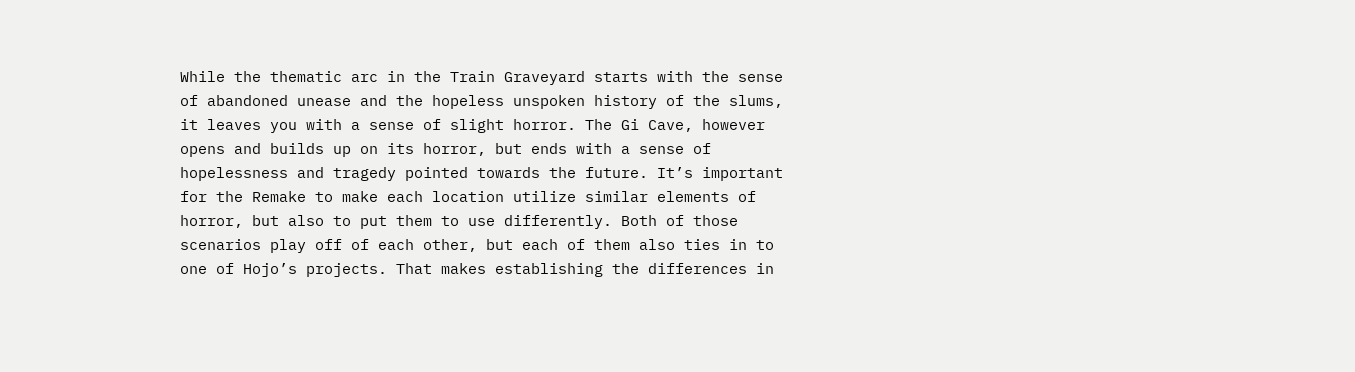While the thematic arc in the Train Graveyard starts with the sense of abandoned unease and the hopeless unspoken history of the slums, it leaves you with a sense of slight horror. The Gi Cave, however opens and builds up on its horror, but ends with a sense of hopelessness and tragedy pointed towards the future. It’s important for the Remake to make each location utilize similar elements of horror, but also to put them to use differently. Both of those scenarios play off of each other, but each of them also ties in to one of Hojo’s projects. That makes establishing the differences in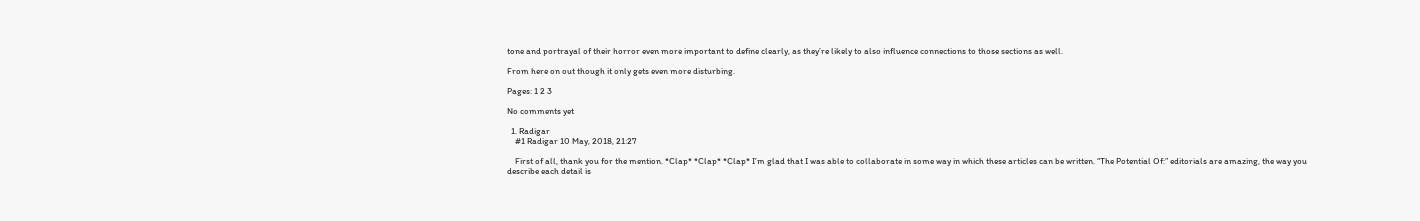tone and portrayal of their horror even more important to define clearly, as they’re likely to also influence connections to those sections as well.

From here on out though it only gets even more disturbing.

Pages: 1 2 3

No comments yet

  1. Radigar
    #1 Radigar 10 May, 2018, 21:27

    First of all, thank you for the mention. *Clap* *Clap* *Clap* I’m glad that I was able to collaborate in some way in which these articles can be written. “The Potential Of:” editorials are amazing, the way you describe each detail is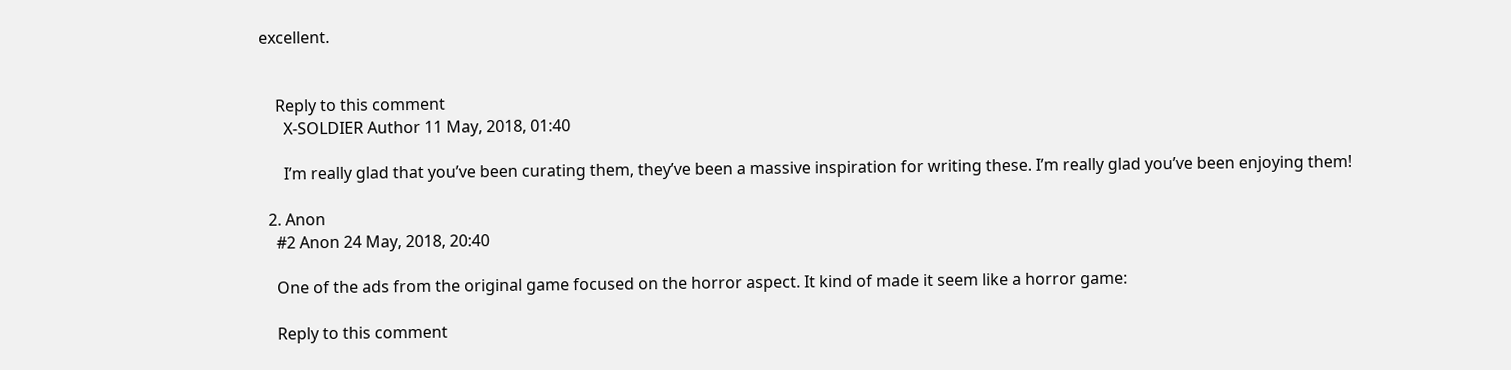excellent.


    Reply to this comment
      X-SOLDIER Author 11 May, 2018, 01:40

      I’m really glad that you’ve been curating them, they’ve been a massive inspiration for writing these. I’m really glad you’ve been enjoying them!

  2. Anon
    #2 Anon 24 May, 2018, 20:40

    One of the ads from the original game focused on the horror aspect. It kind of made it seem like a horror game:

    Reply to this comment